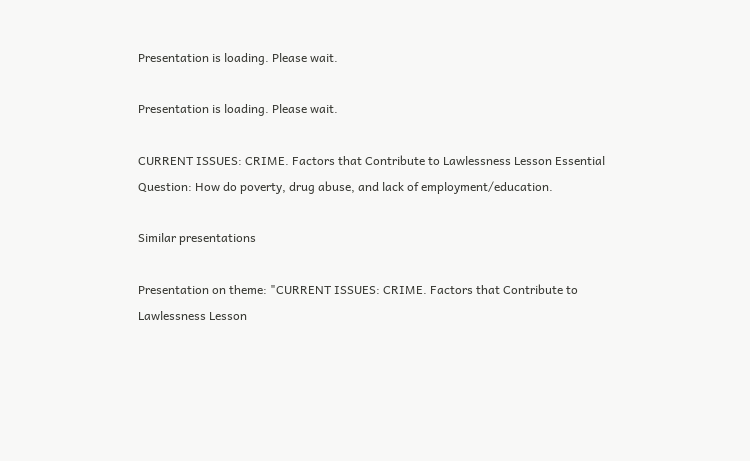Presentation is loading. Please wait.

Presentation is loading. Please wait.

CURRENT ISSUES: CRIME. Factors that Contribute to Lawlessness Lesson Essential Question: How do poverty, drug abuse, and lack of employment/education.

Similar presentations

Presentation on theme: "CURRENT ISSUES: CRIME. Factors that Contribute to Lawlessness Lesson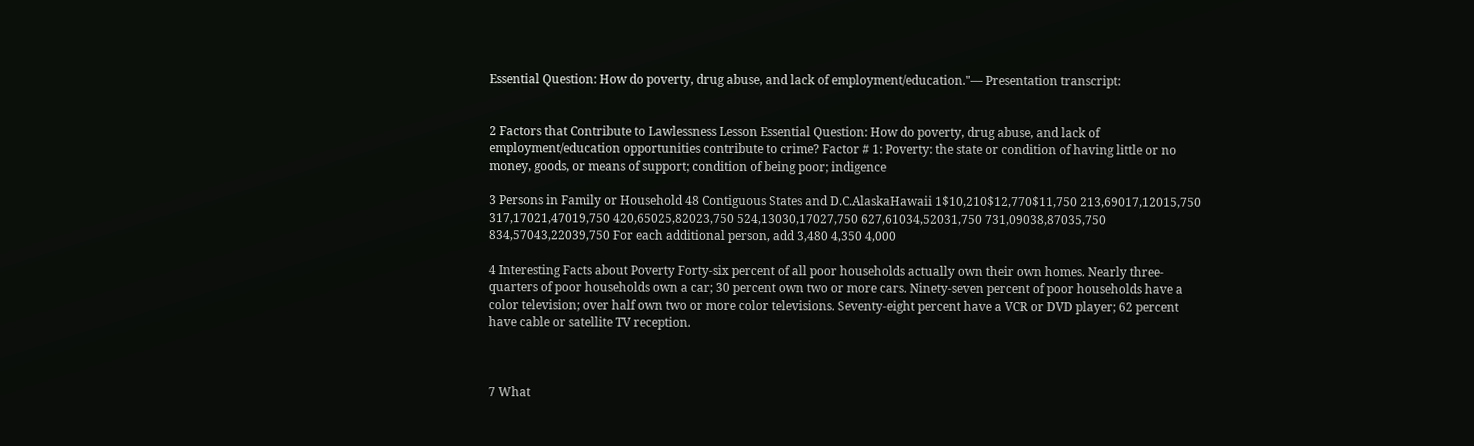Essential Question: How do poverty, drug abuse, and lack of employment/education."— Presentation transcript:


2 Factors that Contribute to Lawlessness Lesson Essential Question: How do poverty, drug abuse, and lack of employment/education opportunities contribute to crime? Factor # 1: Poverty: the state or condition of having little or no money, goods, or means of support; condition of being poor; indigence

3 Persons in Family or Household 48 Contiguous States and D.C.AlaskaHawaii 1$10,210$12,770$11,750 213,69017,12015,750 317,17021,47019,750 420,65025,82023,750 524,13030,17027,750 627,61034,52031,750 731,09038,87035,750 834,57043,22039,750 For each additional person, add 3,480 4,350 4,000

4 Interesting Facts about Poverty Forty-six percent of all poor households actually own their own homes. Nearly three-quarters of poor households own a car; 30 percent own two or more cars. Ninety-seven percent of poor households have a color television; over half own two or more color televisions. Seventy-eight percent have a VCR or DVD player; 62 percent have cable or satellite TV reception.



7 What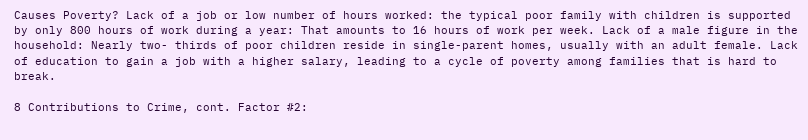Causes Poverty? Lack of a job or low number of hours worked: the typical poor family with children is supported by only 800 hours of work during a year: That amounts to 16 hours of work per week. Lack of a male figure in the household: Nearly two- thirds of poor children reside in single-parent homes, usually with an adult female. Lack of education to gain a job with a higher salary, leading to a cycle of poverty among families that is hard to break.

8 Contributions to Crime, cont. Factor #2: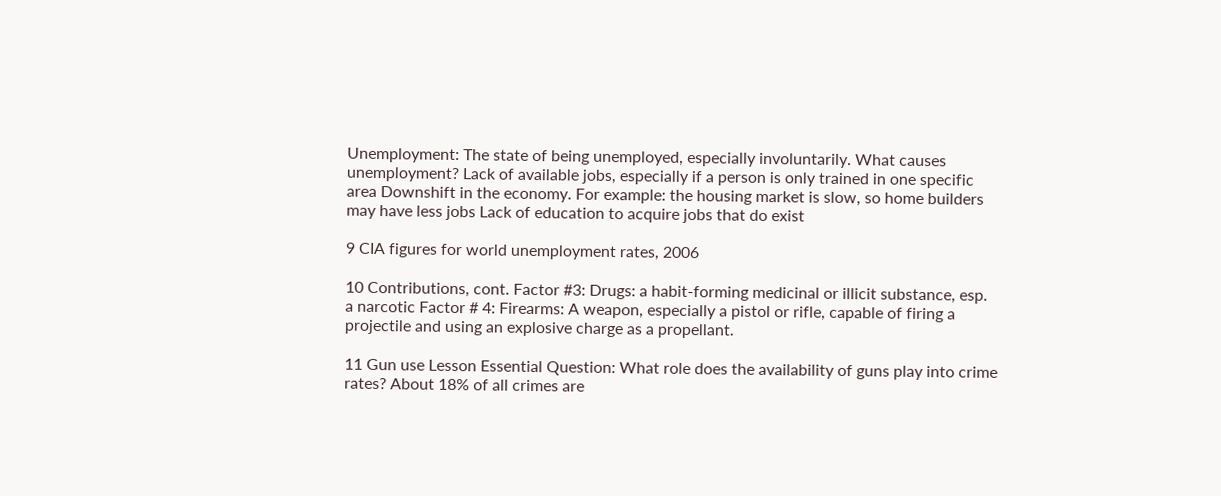Unemployment: The state of being unemployed, especially involuntarily. What causes unemployment? Lack of available jobs, especially if a person is only trained in one specific area Downshift in the economy. For example: the housing market is slow, so home builders may have less jobs Lack of education to acquire jobs that do exist

9 CIA figures for world unemployment rates, 2006

10 Contributions, cont. Factor #3: Drugs: a habit-forming medicinal or illicit substance, esp. a narcotic Factor # 4: Firearms: A weapon, especially a pistol or rifle, capable of firing a projectile and using an explosive charge as a propellant.

11 Gun use Lesson Essential Question: What role does the availability of guns play into crime rates? About 18% of all crimes are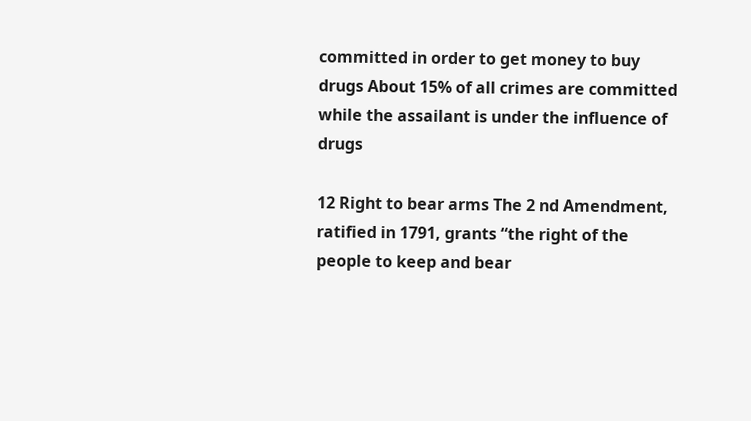committed in order to get money to buy drugs About 15% of all crimes are committed while the assailant is under the influence of drugs

12 Right to bear arms The 2 nd Amendment, ratified in 1791, grants “the right of the people to keep and bear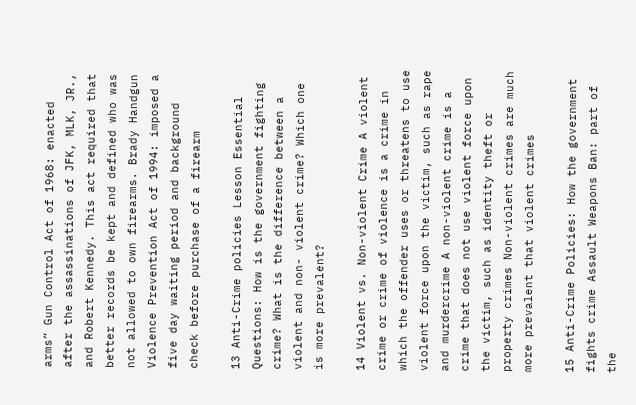arms” Gun Control Act of 1968: enacted after the assassinations of JFK, MLK, JR., and Robert Kennedy. This act required that better records be kept and defined who was not allowed to own firearms. Brady Handgun Violence Prevention Act of 1994: imposed a five day waiting period and background check before purchase of a firearm

13 Anti-Crime policies Lesson Essential Questions: How is the government fighting crime? What is the difference between a violent and non- violent crime? Which one is more prevalent?

14 Violent vs. Non-violent Crime A violent crime or crime of violence is a crime in which the offender uses or threatens to use violent force upon the victim, such as rape and murdercrime A non-violent crime is a crime that does not use violent force upon the victim, such as identity theft or property crimes Non-violent crimes are much more prevalent that violent crimes

15 Anti-Crime Policies: How the government fights crime Assault Weapons Ban: part of the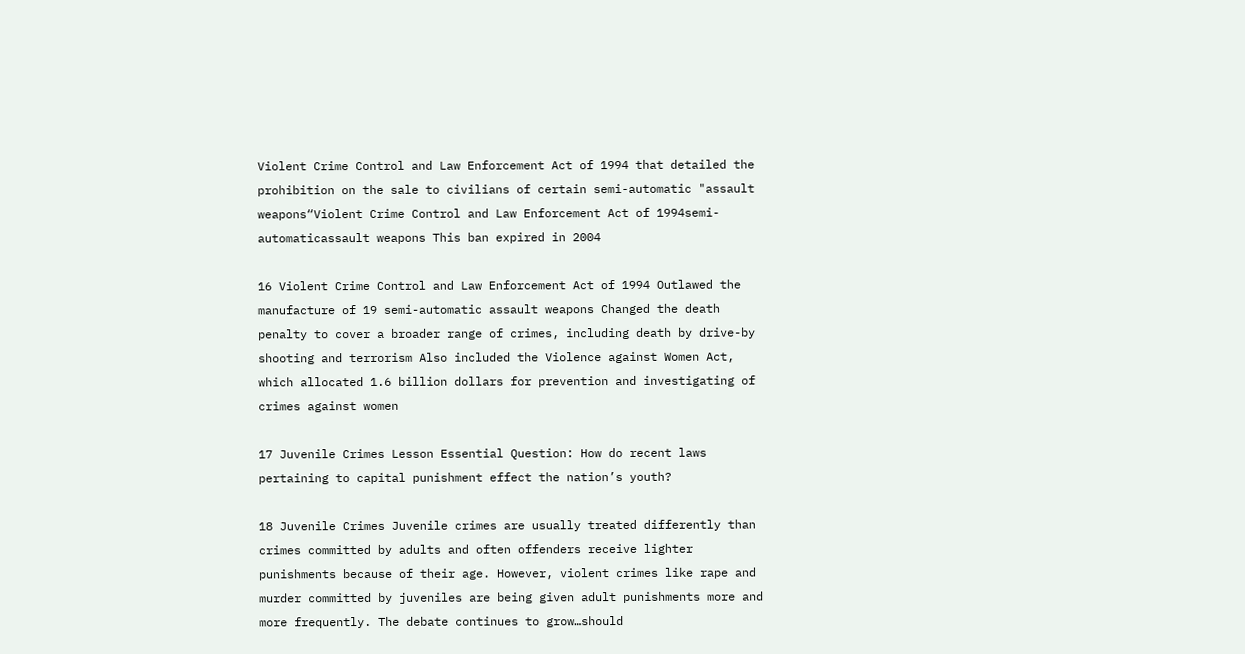Violent Crime Control and Law Enforcement Act of 1994 that detailed the prohibition on the sale to civilians of certain semi-automatic "assault weapons“Violent Crime Control and Law Enforcement Act of 1994semi-automaticassault weapons This ban expired in 2004

16 Violent Crime Control and Law Enforcement Act of 1994 Outlawed the manufacture of 19 semi-automatic assault weapons Changed the death penalty to cover a broader range of crimes, including death by drive-by shooting and terrorism Also included the Violence against Women Act, which allocated 1.6 billion dollars for prevention and investigating of crimes against women

17 Juvenile Crimes Lesson Essential Question: How do recent laws pertaining to capital punishment effect the nation’s youth?

18 Juvenile Crimes Juvenile crimes are usually treated differently than crimes committed by adults and often offenders receive lighter punishments because of their age. However, violent crimes like rape and murder committed by juveniles are being given adult punishments more and more frequently. The debate continues to grow…should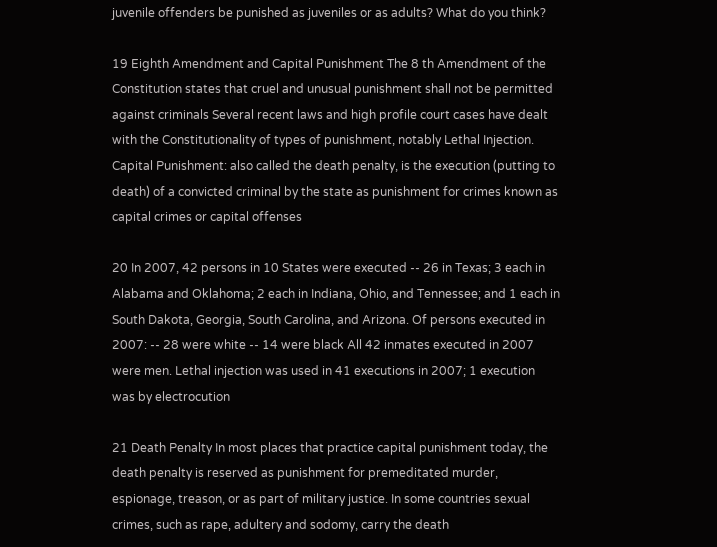juvenile offenders be punished as juveniles or as adults? What do you think?

19 Eighth Amendment and Capital Punishment The 8 th Amendment of the Constitution states that cruel and unusual punishment shall not be permitted against criminals Several recent laws and high profile court cases have dealt with the Constitutionality of types of punishment, notably Lethal Injection. Capital Punishment: also called the death penalty, is the execution (putting to death) of a convicted criminal by the state as punishment for crimes known as capital crimes or capital offenses

20 In 2007, 42 persons in 10 States were executed -- 26 in Texas; 3 each in Alabama and Oklahoma; 2 each in Indiana, Ohio, and Tennessee; and 1 each in South Dakota, Georgia, South Carolina, and Arizona. Of persons executed in 2007: -- 28 were white -- 14 were black All 42 inmates executed in 2007 were men. Lethal injection was used in 41 executions in 2007; 1 execution was by electrocution

21 Death Penalty In most places that practice capital punishment today, the death penalty is reserved as punishment for premeditated murder, espionage, treason, or as part of military justice. In some countries sexual crimes, such as rape, adultery and sodomy, carry the death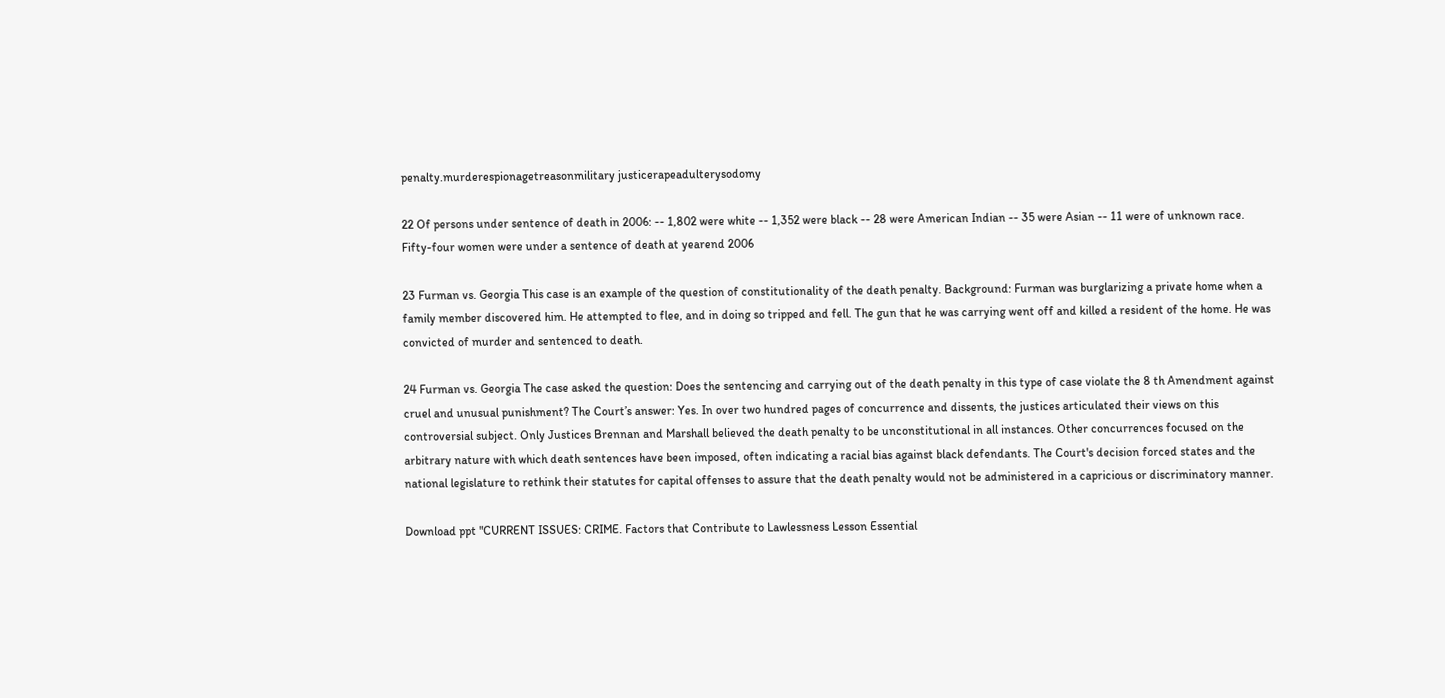penalty.murderespionagetreasonmilitary justicerapeadulterysodomy

22 Of persons under sentence of death in 2006: -- 1,802 were white -- 1,352 were black -- 28 were American Indian -- 35 were Asian -- 11 were of unknown race. Fifty-four women were under a sentence of death at yearend 2006

23 Furman vs. Georgia This case is an example of the question of constitutionality of the death penalty. Background: Furman was burglarizing a private home when a family member discovered him. He attempted to flee, and in doing so tripped and fell. The gun that he was carrying went off and killed a resident of the home. He was convicted of murder and sentenced to death.

24 Furman vs. Georgia The case asked the question: Does the sentencing and carrying out of the death penalty in this type of case violate the 8 th Amendment against cruel and unusual punishment? The Court’s answer: Yes. In over two hundred pages of concurrence and dissents, the justices articulated their views on this controversial subject. Only Justices Brennan and Marshall believed the death penalty to be unconstitutional in all instances. Other concurrences focused on the arbitrary nature with which death sentences have been imposed, often indicating a racial bias against black defendants. The Court's decision forced states and the national legislature to rethink their statutes for capital offenses to assure that the death penalty would not be administered in a capricious or discriminatory manner.

Download ppt "CURRENT ISSUES: CRIME. Factors that Contribute to Lawlessness Lesson Essential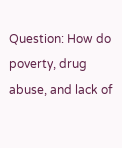Question: How do poverty, drug abuse, and lack of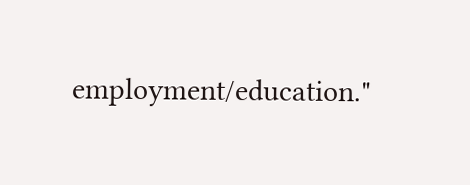employment/education."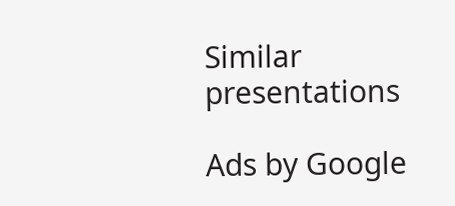Similar presentations

Ads by Google